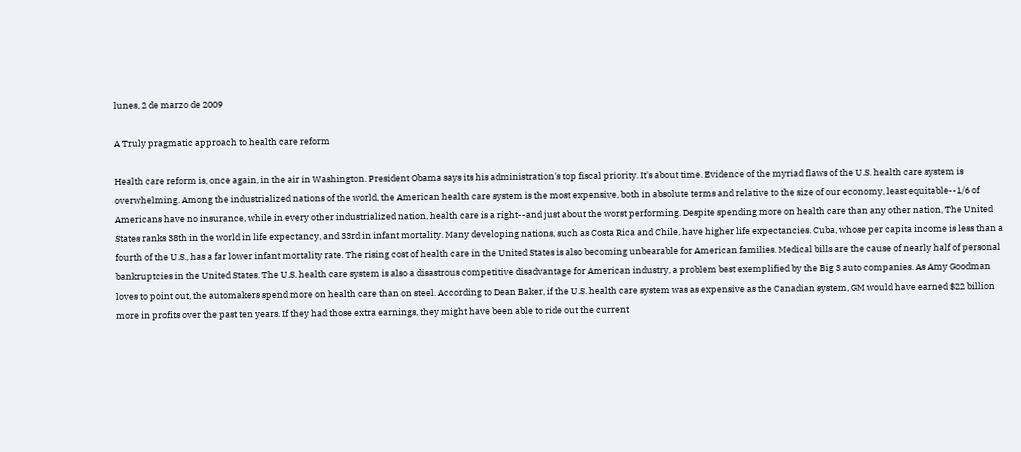lunes, 2 de marzo de 2009

A Truly pragmatic approach to health care reform

Health care reform is, once again, in the air in Washington. President Obama says its his administration's top fiscal priority. It's about time. Evidence of the myriad flaws of the U.S. health care system is overwhelming. Among the industrialized nations of the world, the American health care system is the most expensive, both in absolute terms and relative to the size of our economy, least equitable--1/6 of Americans have no insurance, while in every other industrialized nation, health care is a right--and just about the worst performing. Despite spending more on health care than any other nation, The United States ranks 38th in the world in life expectancy, and 33rd in infant mortality. Many developing nations, such as Costa Rica and Chile, have higher life expectancies. Cuba, whose per capita income is less than a fourth of the U.S., has a far lower infant mortality rate. The rising cost of health care in the United States is also becoming unbearable for American families. Medical bills are the cause of nearly half of personal bankruptcies in the United States. The U.S. health care system is also a disastrous competitive disadvantage for American industry, a problem best exemplified by the Big 3 auto companies. As Amy Goodman loves to point out, the automakers spend more on health care than on steel. According to Dean Baker, if the U.S. health care system was as expensive as the Canadian system, GM would have earned $22 billion more in profits over the past ten years. If they had those extra earnings, they might have been able to ride out the current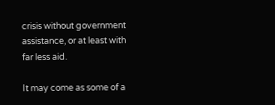crisis without government assistance, or at least with far less aid.

It may come as some of a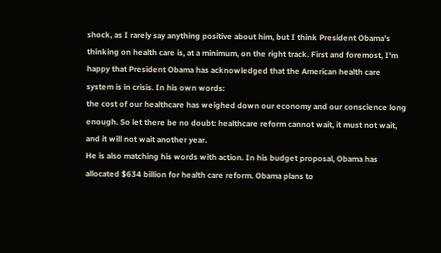shock, as I rarely say anything positive about him, but I think President Obama's thinking on health care is, at a minimum, on the right track. First and foremost, I'm happy that President Obama has acknowledged that the American health care system is in crisis. In his own words:
the cost of our healthcare has weighed down our economy and our conscience long enough. So let there be no doubt: healthcare reform cannot wait, it must not wait, and it will not wait another year.
He is also matching his words with action. In his budget proposal, Obama has allocated $634 billion for health care reform. Obama plans to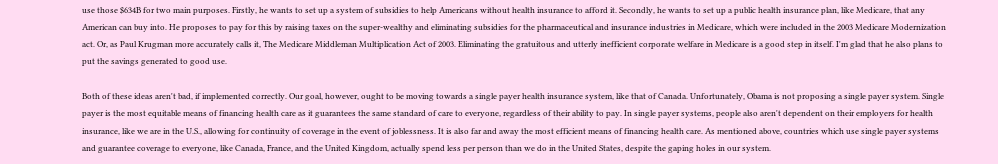use those $634B for two main purposes. Firstly, he wants to set up a system of subsidies to help Americans without health insurance to afford it. Secondly, he wants to set up a public health insurance plan, like Medicare, that any American can buy into. He proposes to pay for this by raising taxes on the super-wealthy and eliminating subsidies for the pharmaceutical and insurance industries in Medicare, which were included in the 2003 Medicare Modernization act. Or, as Paul Krugman more accurately calls it, The Medicare Middleman Multiplication Act of 2003. Eliminating the gratuitous and utterly inefficient corporate welfare in Medicare is a good step in itself. I'm glad that he also plans to put the savings generated to good use.

Both of these ideas aren't bad, if implemented correctly. Our goal, however, ought to be moving towards a single payer health insurance system, like that of Canada. Unfortunately, Obama is not proposing a single payer system. Single payer is the most equitable means of financing health care as it guarantees the same standard of care to everyone, regardless of their ability to pay. In single payer systems, people also aren't dependent on their employers for health insurance, like we are in the U.S., allowing for continuity of coverage in the event of joblessness. It is also far and away the most efficient means of financing health care. As mentioned above, countries which use single payer systems and guarantee coverage to everyone, like Canada, France, and the United Kingdom, actually spend less per person than we do in the United States, despite the gaping holes in our system.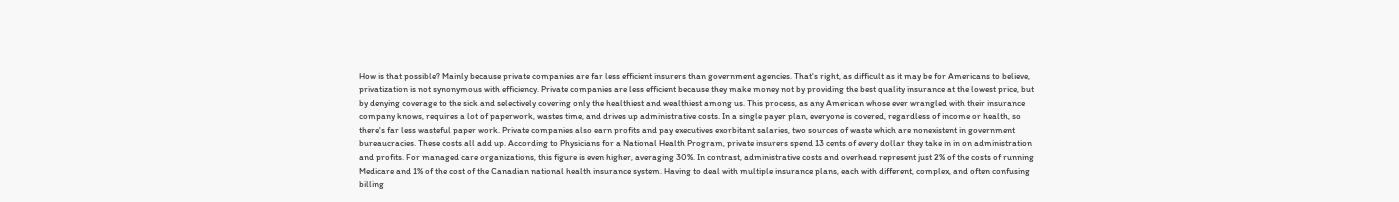How is that possible? Mainly because private companies are far less efficient insurers than government agencies. That's right, as difficult as it may be for Americans to believe, privatization is not synonymous with efficiency. Private companies are less efficient because they make money not by providing the best quality insurance at the lowest price, but by denying coverage to the sick and selectively covering only the healthiest and wealthiest among us. This process, as any American whose ever wrangled with their insurance company knows, requires a lot of paperwork, wastes time, and drives up administrative costs. In a single payer plan, everyone is covered, regardless of income or health, so there's far less wasteful paper work. Private companies also earn profits and pay executives exorbitant salaries, two sources of waste which are nonexistent in government bureaucracies. These costs all add up. According to Physicians for a National Health Program, private insurers spend 13 cents of every dollar they take in in on administration and profits. For managed care organizations, this figure is even higher, averaging 30%. In contrast, administrative costs and overhead represent just 2% of the costs of running Medicare and 1% of the cost of the Canadian national health insurance system. Having to deal with multiple insurance plans, each with different, complex, and often confusing billing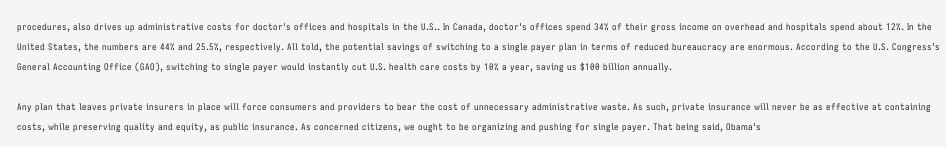procedures, also drives up administrative costs for doctor's offices and hospitals in the U.S.. In Canada, doctor's offices spend 34% of their gross income on overhead and hospitals spend about 12%. In the United States, the numbers are 44% and 25.5%, respectively. All told, the potential savings of switching to a single payer plan in terms of reduced bureaucracy are enormous. According to the U.S. Congress's General Accounting Office (GAO), switching to single payer would instantly cut U.S. health care costs by 10% a year, saving us $100 billion annually.

Any plan that leaves private insurers in place will force consumers and providers to bear the cost of unnecessary administrative waste. As such, private insurance will never be as effective at containing costs, while preserving quality and equity, as public insurance. As concerned citizens, we ought to be organizing and pushing for single payer. That being said, Obama's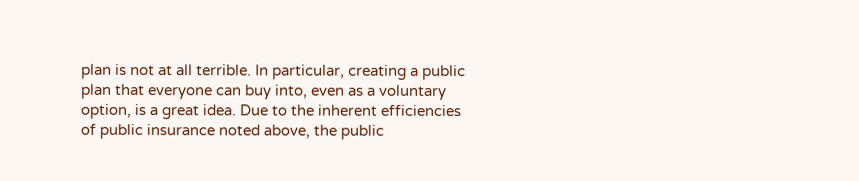plan is not at all terrible. In particular, creating a public plan that everyone can buy into, even as a voluntary option, is a great idea. Due to the inherent efficiencies of public insurance noted above, the public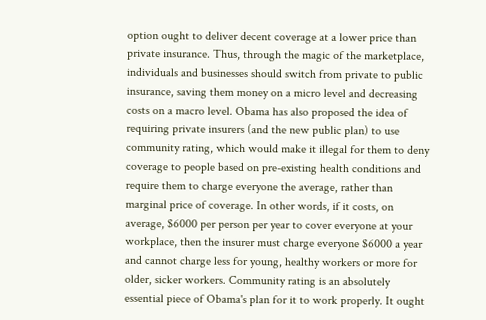option ought to deliver decent coverage at a lower price than private insurance. Thus, through the magic of the marketplace, individuals and businesses should switch from private to public insurance, saving them money on a micro level and decreasing costs on a macro level. Obama has also proposed the idea of requiring private insurers (and the new public plan) to use community rating, which would make it illegal for them to deny coverage to people based on pre-existing health conditions and require them to charge everyone the average, rather than marginal price of coverage. In other words, if it costs, on average, $6000 per person per year to cover everyone at your workplace, then the insurer must charge everyone $6000 a year and cannot charge less for young, healthy workers or more for older, sicker workers. Community rating is an absolutely essential piece of Obama's plan for it to work properly. It ought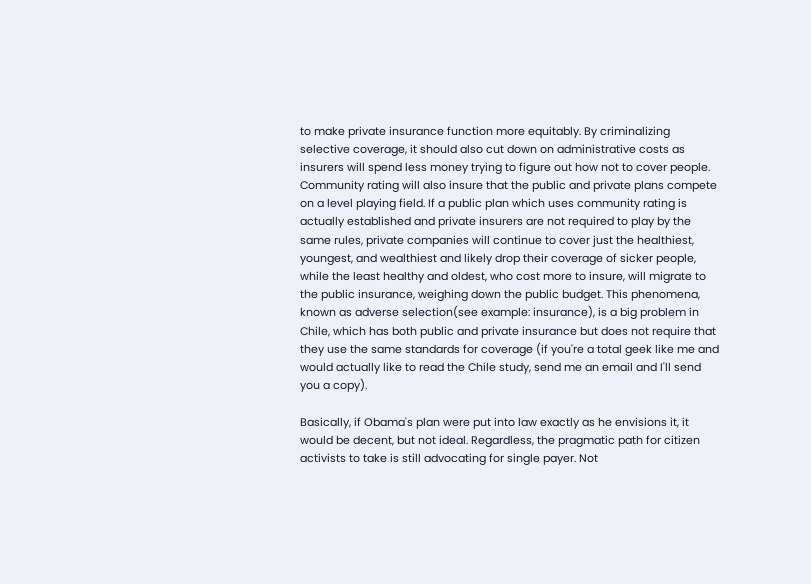to make private insurance function more equitably. By criminalizing selective coverage, it should also cut down on administrative costs as insurers will spend less money trying to figure out how not to cover people. Community rating will also insure that the public and private plans compete on a level playing field. If a public plan which uses community rating is actually established and private insurers are not required to play by the same rules, private companies will continue to cover just the healthiest, youngest, and wealthiest and likely drop their coverage of sicker people, while the least healthy and oldest, who cost more to insure, will migrate to the public insurance, weighing down the public budget. This phenomena, known as adverse selection(see example: insurance), is a big problem in Chile, which has both public and private insurance but does not require that they use the same standards for coverage (if you're a total geek like me and would actually like to read the Chile study, send me an email and I'll send you a copy).

Basically, if Obama's plan were put into law exactly as he envisions it, it would be decent, but not ideal. Regardless, the pragmatic path for citizen activists to take is still advocating for single payer. Not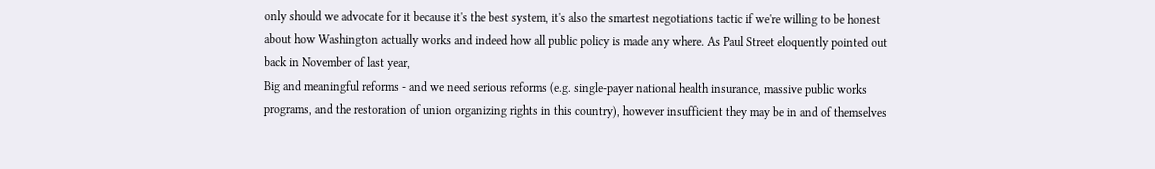only should we advocate for it because it's the best system, it's also the smartest negotiations tactic if we're willing to be honest about how Washington actually works and indeed how all public policy is made any where. As Paul Street eloquently pointed out back in November of last year,
Big and meaningful reforms - and we need serious reforms (e.g. single-payer national health insurance, massive public works programs, and the restoration of union organizing rights in this country), however insufficient they may be in and of themselves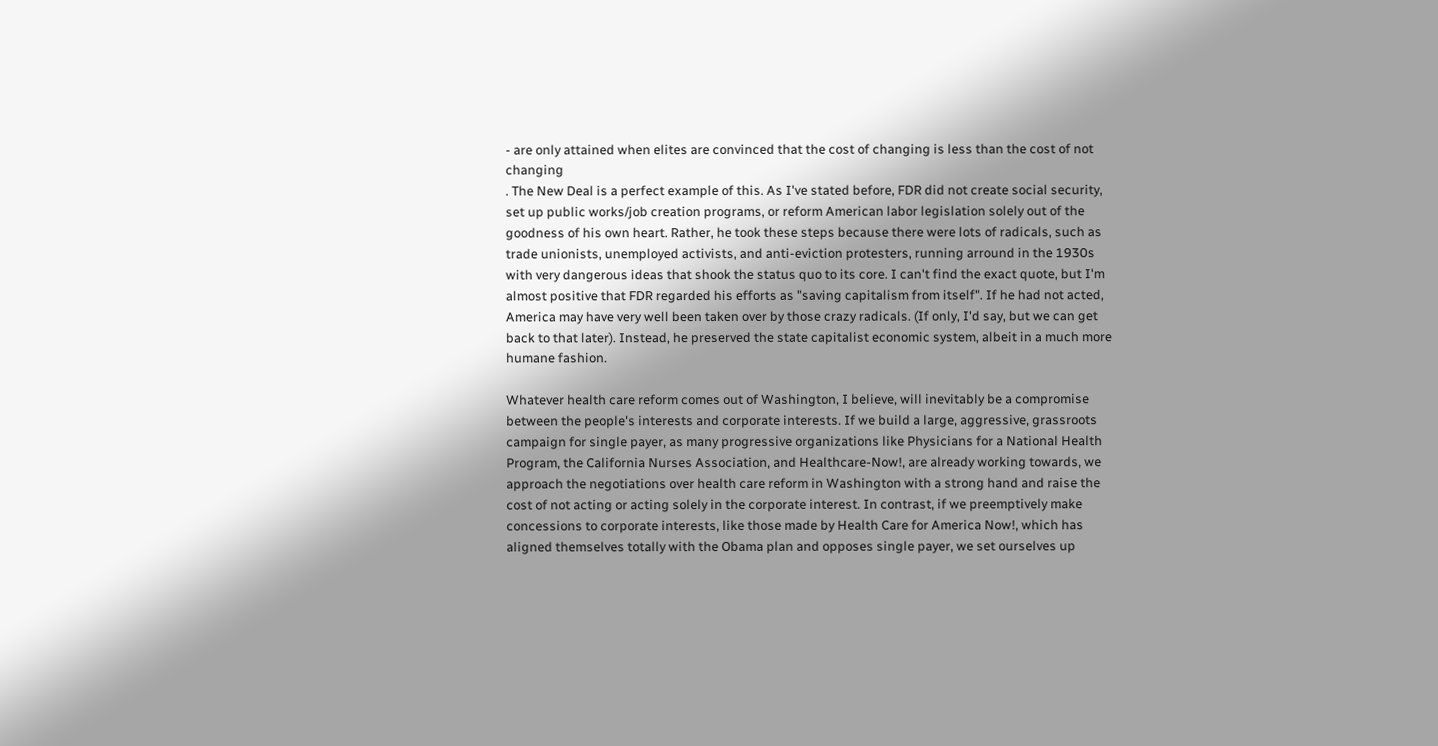- are only attained when elites are convinced that the cost of changing is less than the cost of not changing
. The New Deal is a perfect example of this. As I've stated before, FDR did not create social security, set up public works/job creation programs, or reform American labor legislation solely out of the goodness of his own heart. Rather, he took these steps because there were lots of radicals, such as trade unionists, unemployed activists, and anti-eviction protesters, running arround in the 1930s with very dangerous ideas that shook the status quo to its core. I can't find the exact quote, but I'm almost positive that FDR regarded his efforts as "saving capitalism from itself". If he had not acted, America may have very well been taken over by those crazy radicals. (If only, I'd say, but we can get back to that later). Instead, he preserved the state capitalist economic system, albeit in a much more humane fashion.

Whatever health care reform comes out of Washington, I believe, will inevitably be a compromise between the people's interests and corporate interests. If we build a large, aggressive, grassroots campaign for single payer, as many progressive organizations like Physicians for a National Health Program, the California Nurses Association, and Healthcare-Now!, are already working towards, we approach the negotiations over health care reform in Washington with a strong hand and raise the cost of not acting or acting solely in the corporate interest. In contrast, if we preemptively make concessions to corporate interests, like those made by Health Care for America Now!, which has aligned themselves totally with the Obama plan and opposes single payer, we set ourselves up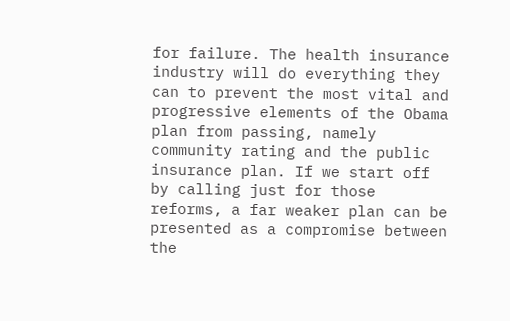for failure. The health insurance industry will do everything they can to prevent the most vital and progressive elements of the Obama plan from passing, namely community rating and the public insurance plan. If we start off by calling just for those reforms, a far weaker plan can be presented as a compromise between the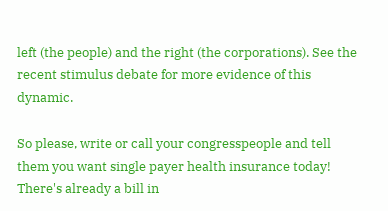left (the people) and the right (the corporations). See the recent stimulus debate for more evidence of this dynamic.

So please, write or call your congresspeople and tell them you want single payer health insurance today! There's already a bill in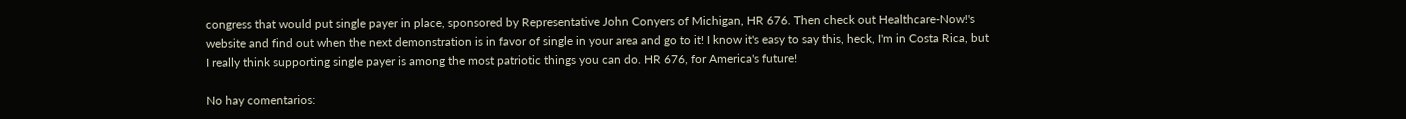congress that would put single payer in place, sponsored by Representative John Conyers of Michigan, HR 676. Then check out Healthcare-Now!'s website and find out when the next demonstration is in favor of single in your area and go to it! I know it's easy to say this, heck, I'm in Costa Rica, but I really think supporting single payer is among the most patriotic things you can do. HR 676, for America's future!

No hay comentarios: